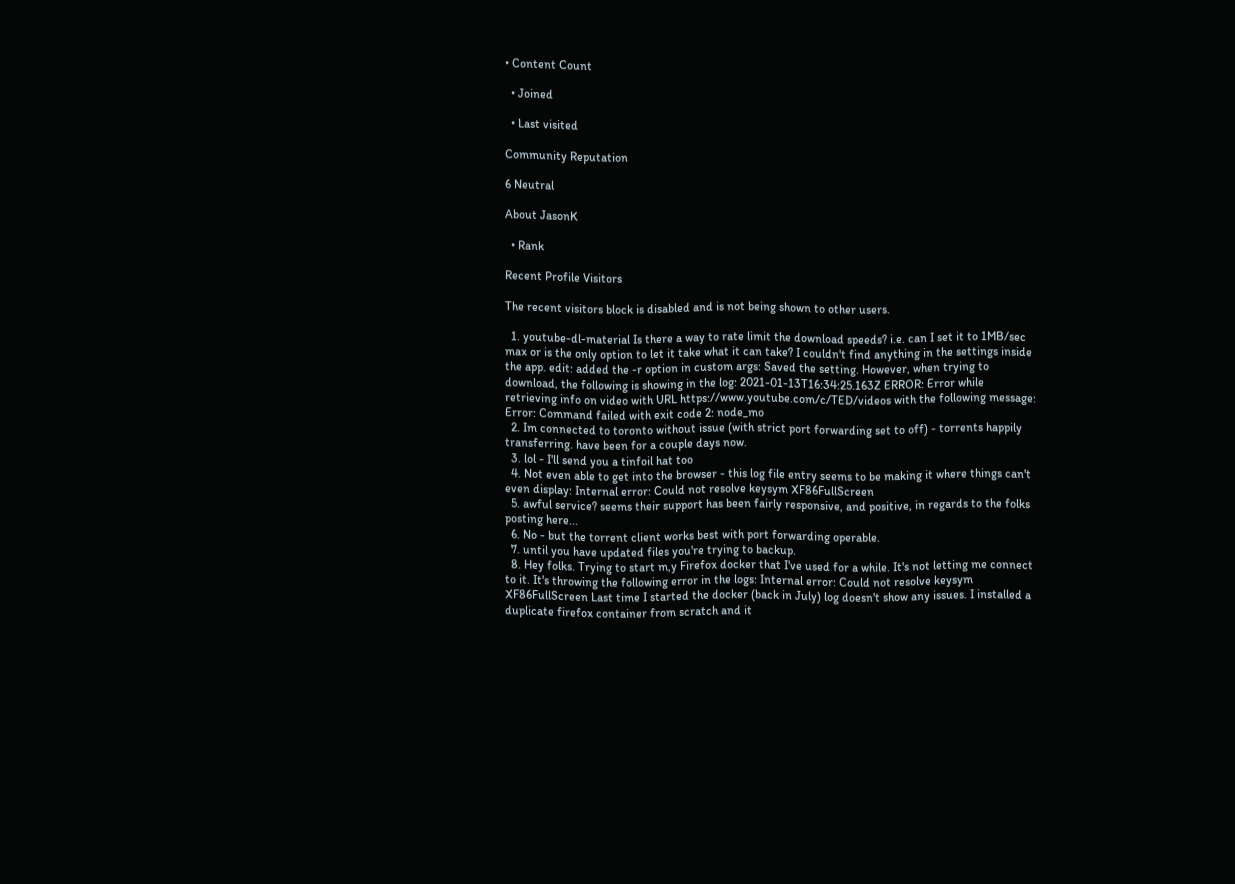• Content Count

  • Joined

  • Last visited

Community Reputation

6 Neutral

About JasonK

  • Rank

Recent Profile Visitors

The recent visitors block is disabled and is not being shown to other users.

  1. youtube-dl-material Is there a way to rate limit the download speeds? i.e. can I set it to 1MB/sec max or is the only option to let it take what it can take? I couldn't find anything in the settings inside the app. edit: added the -r option in custom args: Saved the setting. However, when trying to download, the following is showing in the log: 2021-01-13T16:34:25.163Z ERROR: Error while retrieving info on video with URL https://www.youtube.com/c/TED/videos with the following message: Error: Command failed with exit code 2: node_mo
  2. Im connected to toronto without issue (with strict port forwarding set to off) - torrents happily transferring. have been for a couple days now.
  3. lol - I'll send you a tinfoil hat too
  4. Not even able to get into the browser - this log file entry seems to be making it where things can't even display: Internal error: Could not resolve keysym XF86FullScreen
  5. awful service? seems their support has been fairly responsive, and positive, in regards to the folks posting here...
  6. No - but the torrent client works best with port forwarding operable.
  7. until you have updated files you're trying to backup.
  8. Hey folks. Trying to start m,y Firefox docker that I've used for a while. It's not letting me connect to it. It's throwing the following error in the logs: Internal error: Could not resolve keysym XF86FullScreen Last time I started the docker (back in July) log doesn't show any issues. I installed a duplicate firefox container from scratch and it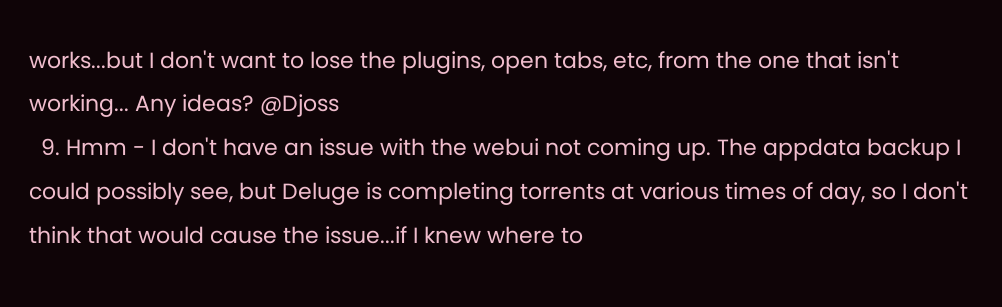works...but I don't want to lose the plugins, open tabs, etc, from the one that isn't working... Any ideas? @Djoss
  9. Hmm - I don't have an issue with the webui not coming up. The appdata backup I could possibly see, but Deluge is completing torrents at various times of day, so I don't think that would cause the issue...if I knew where to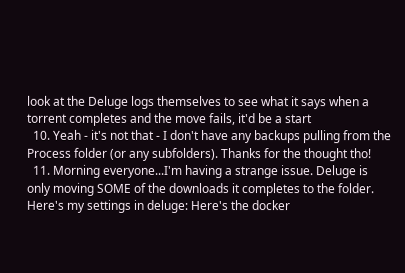look at the Deluge logs themselves to see what it says when a torrent completes and the move fails, it'd be a start
  10. Yeah - it's not that - I don't have any backups pulling from the Process folder (or any subfolders). Thanks for the thought tho!
  11. Morning everyone...I'm having a strange issue. Deluge is only moving SOME of the downloads it completes to the folder. Here's my settings in deluge: Here's the docker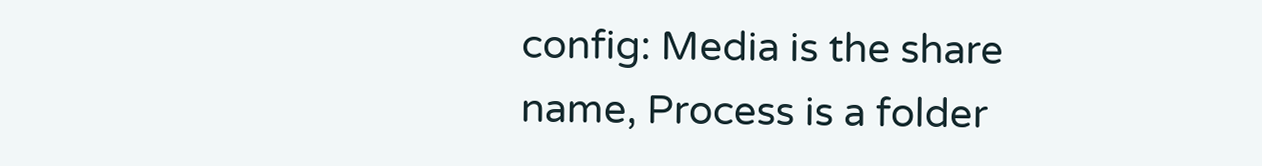config: Media is the share name, Process is a folder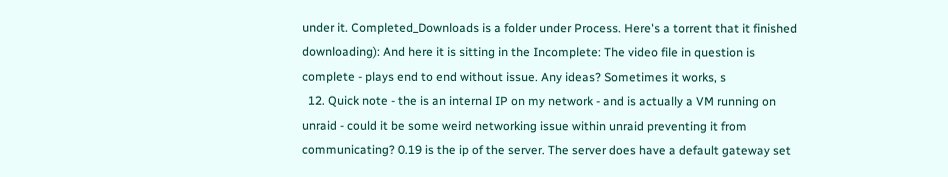under it. Completed_Downloads is a folder under Process. Here's a torrent that it finished downloading): And here it is sitting in the Incomplete: The video file in question is complete - plays end to end without issue. Any ideas? Sometimes it works, s
  12. Quick note - the is an internal IP on my network - and is actually a VM running on unraid - could it be some weird networking issue within unraid preventing it from communicating? 0.19 is the ip of the server. The server does have a default gateway set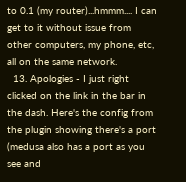to 0.1 (my router)...hmmm.... I can get to it without issue from other computers, my phone, etc, all on the same network.
  13. Apologies - I just right clicked on the link in the bar in the dash. Here's the config from the plugin showing there's a port (medusa also has a port as you see and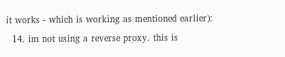it works - which is working as mentioned earlier):
  14. im not using a reverse proxy. this is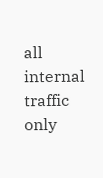all internal traffic only